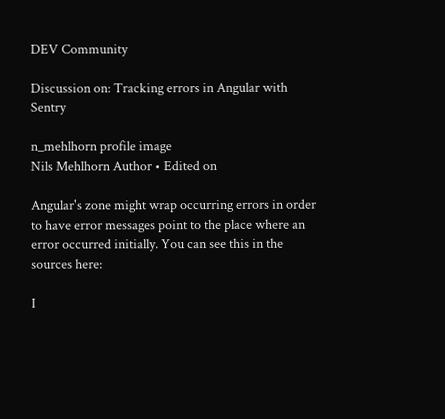DEV Community

Discussion on: Tracking errors in Angular with Sentry

n_mehlhorn profile image
Nils Mehlhorn Author • Edited on

Angular's zone might wrap occurring errors in order to have error messages point to the place where an error occurred initially. You can see this in the sources here:

I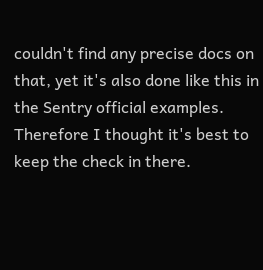couldn't find any precise docs on that, yet it's also done like this in the Sentry official examples. Therefore I thought it's best to keep the check in there.